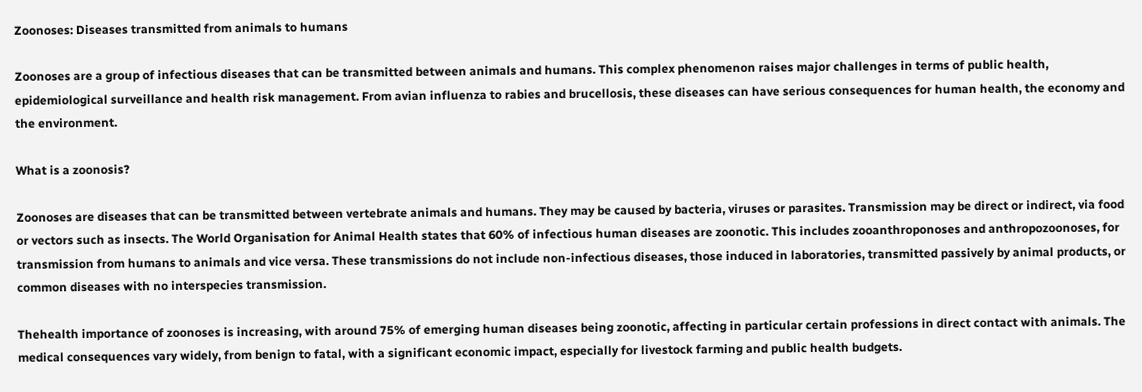Zoonoses: Diseases transmitted from animals to humans

Zoonoses are a group of infectious diseases that can be transmitted between animals and humans. This complex phenomenon raises major challenges in terms of public health, epidemiological surveillance and health risk management. From avian influenza to rabies and brucellosis, these diseases can have serious consequences for human health, the economy and the environment.

What is a zoonosis?

Zoonoses are diseases that can be transmitted between vertebrate animals and humans. They may be caused by bacteria, viruses or parasites. Transmission may be direct or indirect, via food or vectors such as insects. The World Organisation for Animal Health states that 60% of infectious human diseases are zoonotic. This includes zooanthroponoses and anthropozoonoses, for transmission from humans to animals and vice versa. These transmissions do not include non-infectious diseases, those induced in laboratories, transmitted passively by animal products, or common diseases with no interspecies transmission.

Thehealth importance of zoonoses is increasing, with around 75% of emerging human diseases being zoonotic, affecting in particular certain professions in direct contact with animals. The medical consequences vary widely, from benign to fatal, with a significant economic impact, especially for livestock farming and public health budgets.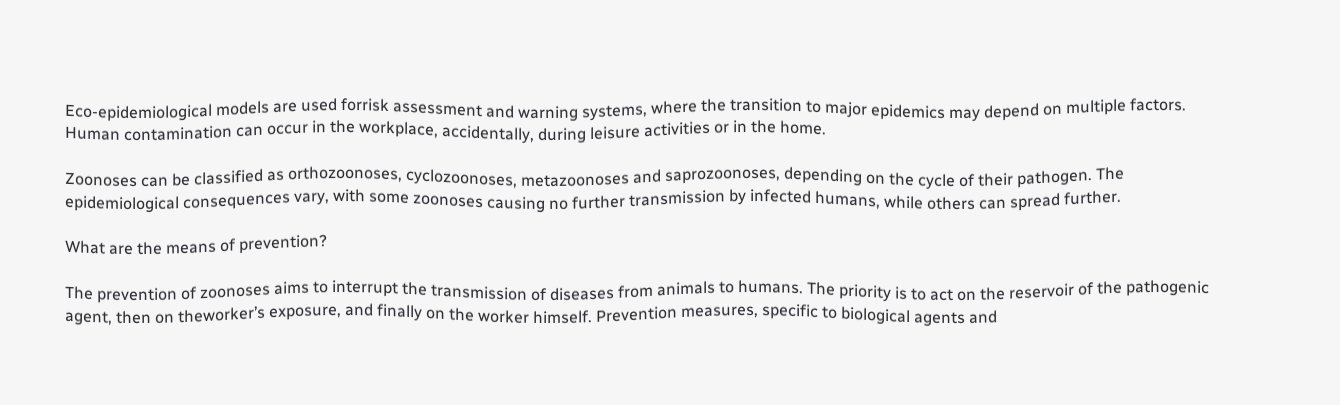Eco-epidemiological models are used forrisk assessment and warning systems, where the transition to major epidemics may depend on multiple factors. Human contamination can occur in the workplace, accidentally, during leisure activities or in the home.

Zoonoses can be classified as orthozoonoses, cyclozoonoses, metazoonoses and saprozoonoses, depending on the cycle of their pathogen. The epidemiological consequences vary, with some zoonoses causing no further transmission by infected humans, while others can spread further.

What are the means of prevention?

The prevention of zoonoses aims to interrupt the transmission of diseases from animals to humans. The priority is to act on the reservoir of the pathogenic agent, then on theworker’s exposure, and finally on the worker himself. Prevention measures, specific to biological agents and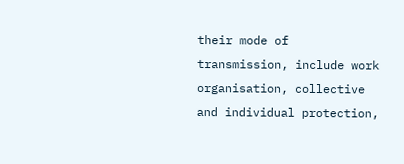their mode of transmission, include work organisation, collective and individual protection,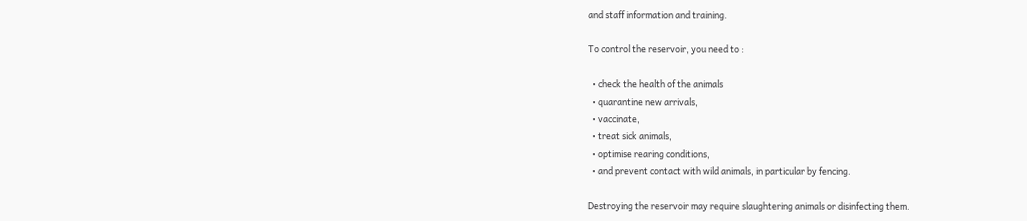and staff information and training.

To control the reservoir, you need to :

  • check the health of the animals
  • quarantine new arrivals,
  • vaccinate,
  • treat sick animals,
  • optimise rearing conditions,
  • and prevent contact with wild animals, in particular by fencing.

Destroying the reservoir may require slaughtering animals or disinfecting them.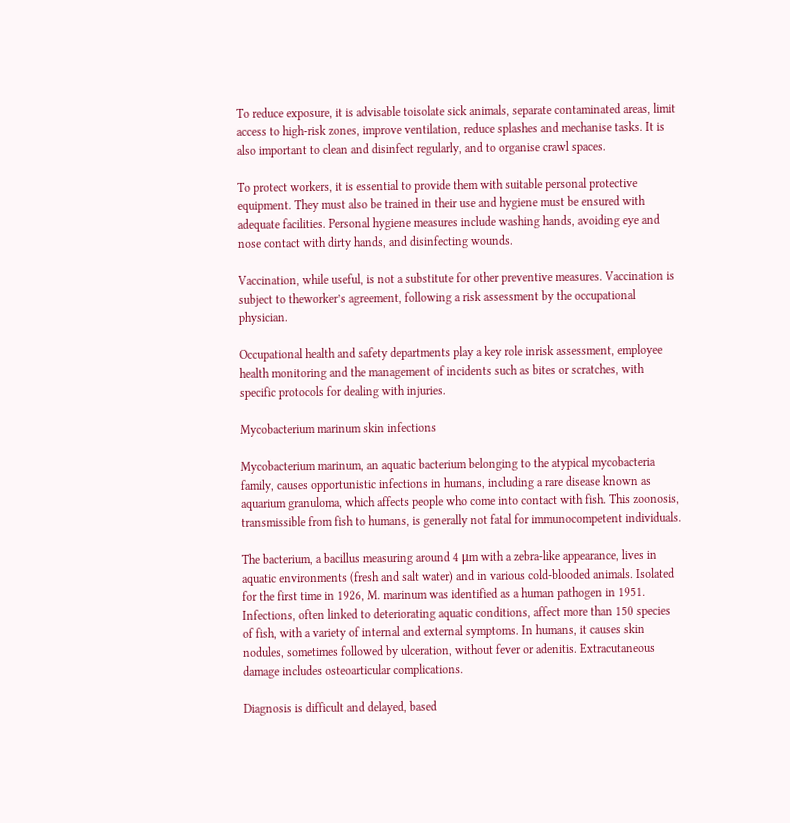To reduce exposure, it is advisable toisolate sick animals, separate contaminated areas, limit access to high-risk zones, improve ventilation, reduce splashes and mechanise tasks. It is also important to clean and disinfect regularly, and to organise crawl spaces.

To protect workers, it is essential to provide them with suitable personal protective equipment. They must also be trained in their use and hygiene must be ensured with adequate facilities. Personal hygiene measures include washing hands, avoiding eye and nose contact with dirty hands, and disinfecting wounds.

Vaccination, while useful, is not a substitute for other preventive measures. Vaccination is subject to theworker’s agreement, following a risk assessment by the occupational physician.

Occupational health and safety departments play a key role inrisk assessment, employee health monitoring and the management of incidents such as bites or scratches, with specific protocols for dealing with injuries.

Mycobacterium marinum skin infections

Mycobacterium marinum, an aquatic bacterium belonging to the atypical mycobacteria family, causes opportunistic infections in humans, including a rare disease known as aquarium granuloma, which affects people who come into contact with fish. This zoonosis, transmissible from fish to humans, is generally not fatal for immunocompetent individuals.

The bacterium, a bacillus measuring around 4 μm with a zebra-like appearance, lives in aquatic environments (fresh and salt water) and in various cold-blooded animals. Isolated for the first time in 1926, M. marinum was identified as a human pathogen in 1951. Infections, often linked to deteriorating aquatic conditions, affect more than 150 species of fish, with a variety of internal and external symptoms. In humans, it causes skin nodules, sometimes followed by ulceration, without fever or adenitis. Extracutaneous damage includes osteoarticular complications.

Diagnosis is difficult and delayed, based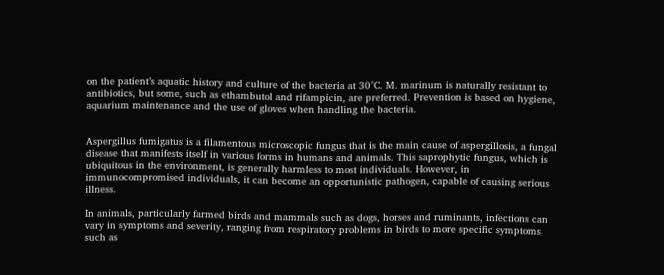on the patient’s aquatic history and culture of the bacteria at 30°C. M. marinum is naturally resistant to antibiotics, but some, such as ethambutol and rifampicin, are preferred. Prevention is based on hygiene, aquarium maintenance and the use of gloves when handling the bacteria.


Aspergillus fumigatus is a filamentous microscopic fungus that is the main cause of aspergillosis, a fungal disease that manifests itself in various forms in humans and animals. This saprophytic fungus, which is ubiquitous in the environment, is generally harmless to most individuals. However, in immunocompromised individuals, it can become an opportunistic pathogen, capable of causing serious illness.

In animals, particularly farmed birds and mammals such as dogs, horses and ruminants, infections can vary in symptoms and severity, ranging from respiratory problems in birds to more specific symptoms such as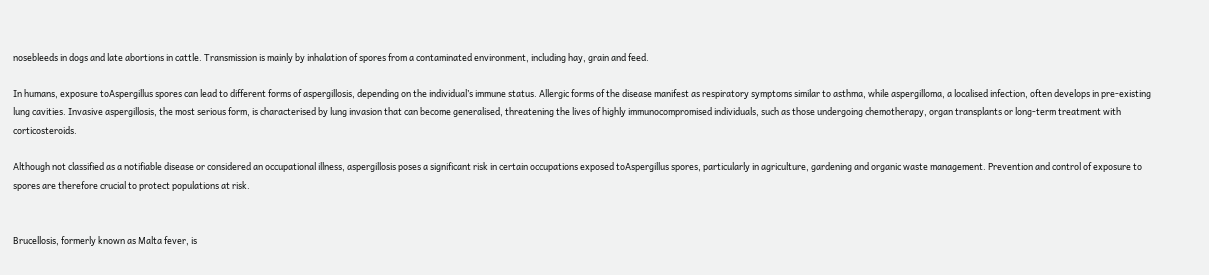nosebleeds in dogs and late abortions in cattle. Transmission is mainly by inhalation of spores from a contaminated environment, including hay, grain and feed.

In humans, exposure toAspergillus spores can lead to different forms of aspergillosis, depending on the individual’s immune status. Allergic forms of the disease manifest as respiratory symptoms similar to asthma, while aspergilloma, a localised infection, often develops in pre-existing lung cavities. Invasive aspergillosis, the most serious form, is characterised by lung invasion that can become generalised, threatening the lives of highly immunocompromised individuals, such as those undergoing chemotherapy, organ transplants or long-term treatment with corticosteroids.

Although not classified as a notifiable disease or considered an occupational illness, aspergillosis poses a significant risk in certain occupations exposed toAspergillus spores, particularly in agriculture, gardening and organic waste management. Prevention and control of exposure to spores are therefore crucial to protect populations at risk.


Brucellosis, formerly known as Malta fever, is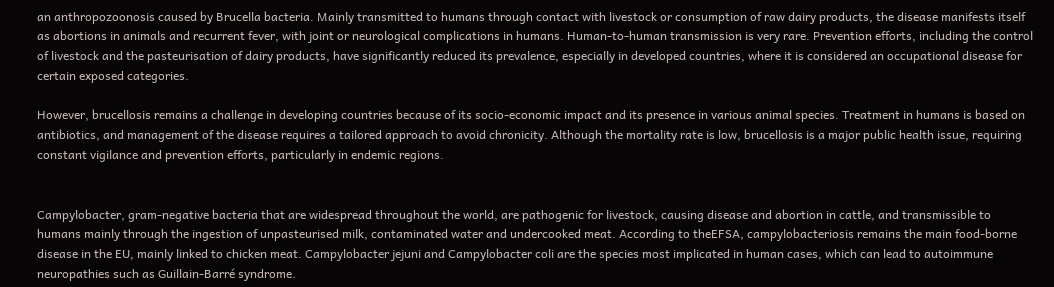an anthropozoonosis caused by Brucella bacteria. Mainly transmitted to humans through contact with livestock or consumption of raw dairy products, the disease manifests itself as abortions in animals and recurrent fever, with joint or neurological complications in humans. Human-to-human transmission is very rare. Prevention efforts, including the control of livestock and the pasteurisation of dairy products, have significantly reduced its prevalence, especially in developed countries, where it is considered an occupational disease for certain exposed categories.

However, brucellosis remains a challenge in developing countries because of its socio-economic impact and its presence in various animal species. Treatment in humans is based on antibiotics, and management of the disease requires a tailored approach to avoid chronicity. Although the mortality rate is low, brucellosis is a major public health issue, requiring constant vigilance and prevention efforts, particularly in endemic regions.


Campylobacter, gram-negative bacteria that are widespread throughout the world, are pathogenic for livestock, causing disease and abortion in cattle, and transmissible to humans mainly through the ingestion of unpasteurised milk, contaminated water and undercooked meat. According to theEFSA, campylobacteriosis remains the main food-borne disease in the EU, mainly linked to chicken meat. Campylobacter jejuni and Campylobacter coli are the species most implicated in human cases, which can lead to autoimmune neuropathies such as Guillain-Barré syndrome.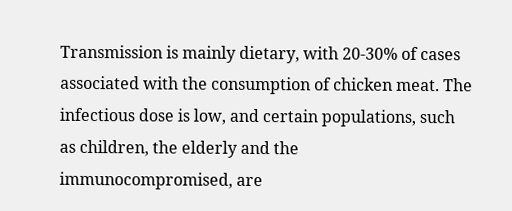Transmission is mainly dietary, with 20-30% of cases associated with the consumption of chicken meat. The infectious dose is low, and certain populations, such as children, the elderly and the immunocompromised, are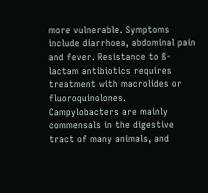more vulnerable. Symptoms include diarrhoea, abdominal pain and fever. Resistance to ß-lactam antibiotics requires treatment with macrolides or fluoroquinolones. Campylobacters are mainly commensals in the digestive tract of many animals, and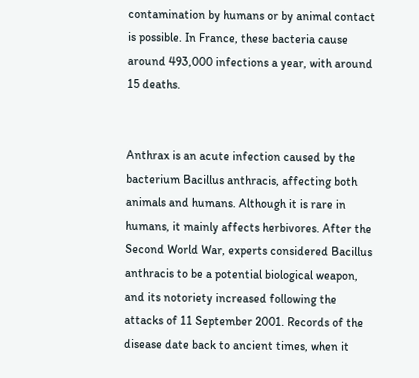contamination by humans or by animal contact is possible. In France, these bacteria cause around 493,000 infections a year, with around 15 deaths.


Anthrax is an acute infection caused by the bacterium Bacillus anthracis, affecting both animals and humans. Although it is rare in humans, it mainly affects herbivores. After the Second World War, experts considered Bacillus anthracis to be a potential biological weapon, and its notoriety increased following the attacks of 11 September 2001. Records of the disease date back to ancient times, when it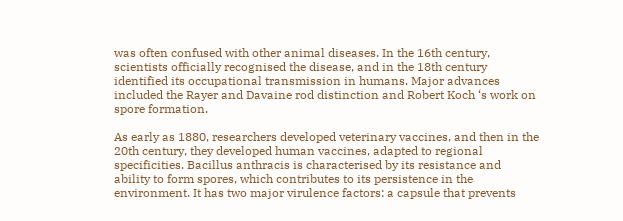was often confused with other animal diseases. In the 16th century, scientists officially recognised the disease, and in the 18th century identified its occupational transmission in humans. Major advances included the Rayer and Davaine rod distinction and Robert Koch ‘s work on spore formation.

As early as 1880, researchers developed veterinary vaccines, and then in the 20th century, they developed human vaccines, adapted to regional specificities. Bacillus anthracis is characterised by its resistance and ability to form spores, which contributes to its persistence in the environment. It has two major virulence factors: a capsule that prevents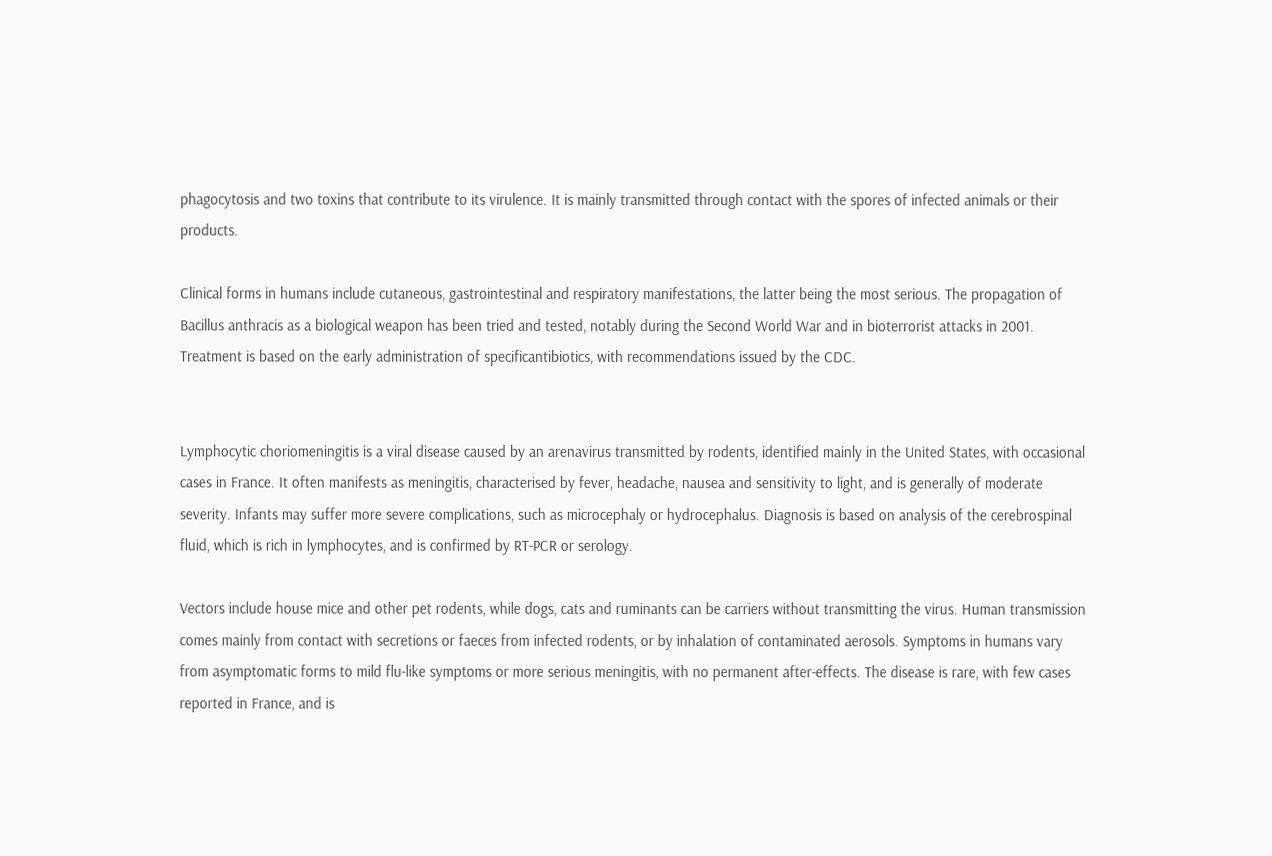phagocytosis and two toxins that contribute to its virulence. It is mainly transmitted through contact with the spores of infected animals or their products.

Clinical forms in humans include cutaneous, gastrointestinal and respiratory manifestations, the latter being the most serious. The propagation of Bacillus anthracis as a biological weapon has been tried and tested, notably during the Second World War and in bioterrorist attacks in 2001. Treatment is based on the early administration of specificantibiotics, with recommendations issued by the CDC.


Lymphocytic choriomeningitis is a viral disease caused by an arenavirus transmitted by rodents, identified mainly in the United States, with occasional cases in France. It often manifests as meningitis, characterised by fever, headache, nausea and sensitivity to light, and is generally of moderate severity. Infants may suffer more severe complications, such as microcephaly or hydrocephalus. Diagnosis is based on analysis of the cerebrospinal fluid, which is rich in lymphocytes, and is confirmed by RT-PCR or serology.

Vectors include house mice and other pet rodents, while dogs, cats and ruminants can be carriers without transmitting the virus. Human transmission comes mainly from contact with secretions or faeces from infected rodents, or by inhalation of contaminated aerosols. Symptoms in humans vary from asymptomatic forms to mild flu-like symptoms or more serious meningitis, with no permanent after-effects. The disease is rare, with few cases reported in France, and is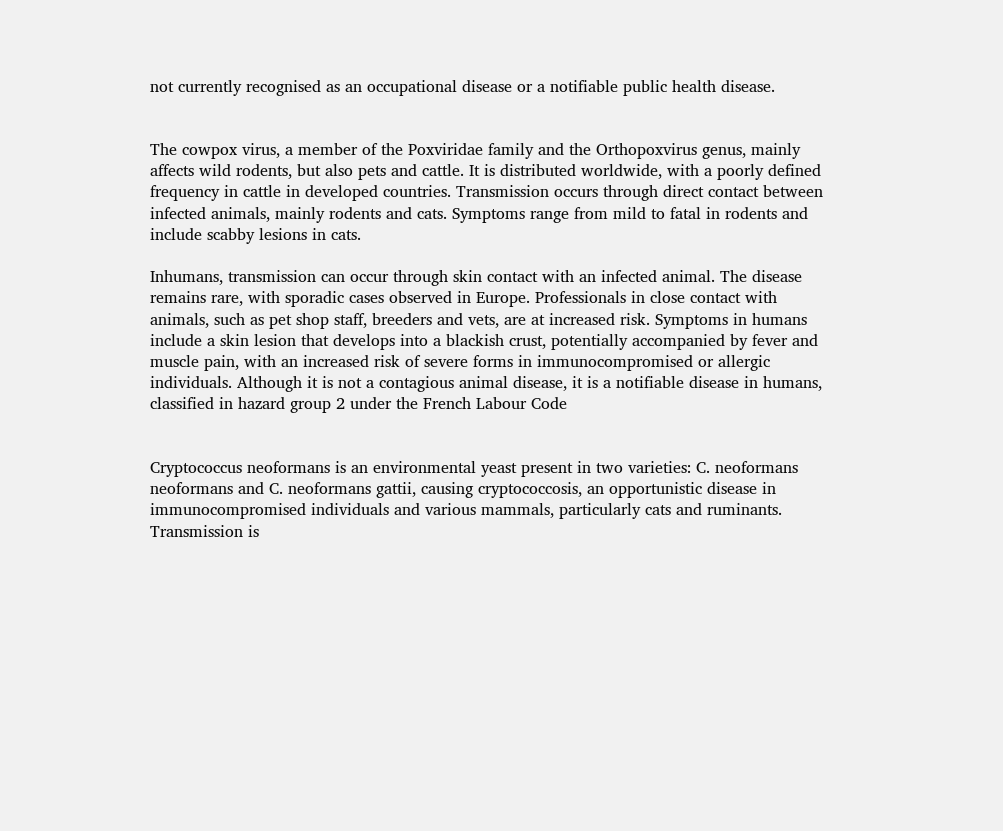not currently recognised as an occupational disease or a notifiable public health disease.


The cowpox virus, a member of the Poxviridae family and the Orthopoxvirus genus, mainly affects wild rodents, but also pets and cattle. It is distributed worldwide, with a poorly defined frequency in cattle in developed countries. Transmission occurs through direct contact between infected animals, mainly rodents and cats. Symptoms range from mild to fatal in rodents and include scabby lesions in cats.

Inhumans, transmission can occur through skin contact with an infected animal. The disease remains rare, with sporadic cases observed in Europe. Professionals in close contact with animals, such as pet shop staff, breeders and vets, are at increased risk. Symptoms in humans include a skin lesion that develops into a blackish crust, potentially accompanied by fever and muscle pain, with an increased risk of severe forms in immunocompromised or allergic individuals. Although it is not a contagious animal disease, it is a notifiable disease in humans, classified in hazard group 2 under the French Labour Code


Cryptococcus neoformans is an environmental yeast present in two varieties: C. neoformans neoformans and C. neoformans gattii, causing cryptococcosis, an opportunistic disease in immunocompromised individuals and various mammals, particularly cats and ruminants. Transmission is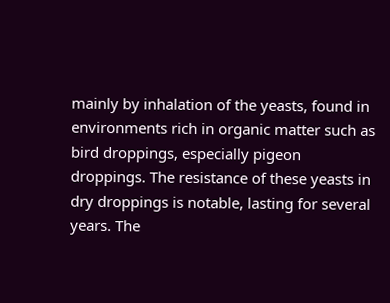mainly by inhalation of the yeasts, found in environments rich in organic matter such as bird droppings, especially pigeon droppings. The resistance of these yeasts in dry droppings is notable, lasting for several years. The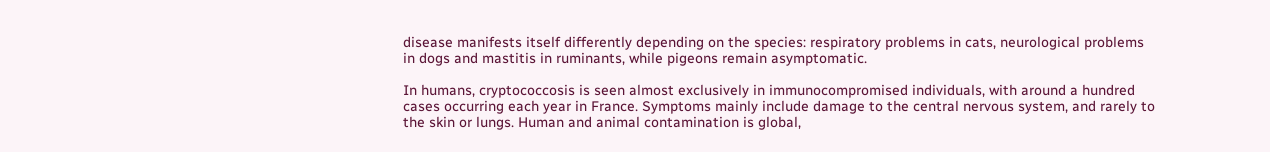disease manifests itself differently depending on the species: respiratory problems in cats, neurological problems in dogs and mastitis in ruminants, while pigeons remain asymptomatic.

In humans, cryptococcosis is seen almost exclusively in immunocompromised individuals, with around a hundred cases occurring each year in France. Symptoms mainly include damage to the central nervous system, and rarely to the skin or lungs. Human and animal contamination is global,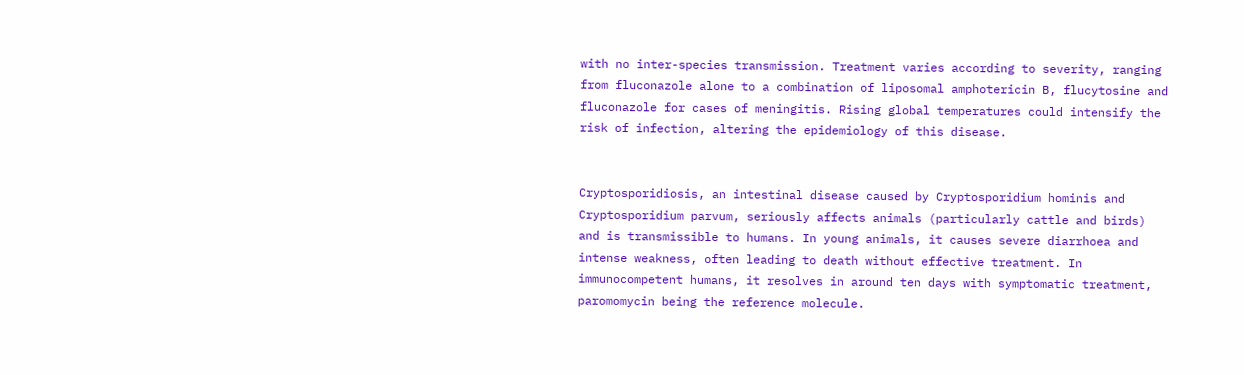with no inter-species transmission. Treatment varies according to severity, ranging from fluconazole alone to a combination of liposomal amphotericin B, flucytosine and fluconazole for cases of meningitis. Rising global temperatures could intensify the risk of infection, altering the epidemiology of this disease.


Cryptosporidiosis, an intestinal disease caused by Cryptosporidium hominis and Cryptosporidium parvum, seriously affects animals (particularly cattle and birds) and is transmissible to humans. In young animals, it causes severe diarrhoea and intense weakness, often leading to death without effective treatment. In immunocompetent humans, it resolves in around ten days with symptomatic treatment, paromomycin being the reference molecule.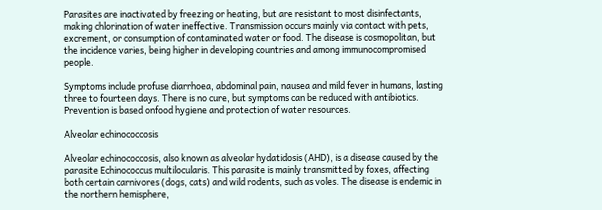Parasites are inactivated by freezing or heating, but are resistant to most disinfectants, making chlorination of water ineffective. Transmission occurs mainly via contact with pets, excrement, or consumption of contaminated water or food. The disease is cosmopolitan, but the incidence varies, being higher in developing countries and among immunocompromised people.

Symptoms include profuse diarrhoea, abdominal pain, nausea and mild fever in humans, lasting three to fourteen days. There is no cure, but symptoms can be reduced with antibiotics. Prevention is based onfood hygiene and protection of water resources.

Alveolar echinococcosis

Alveolar echinococcosis, also known as alveolar hydatidosis (AHD), is a disease caused by the parasite Echinococcus multilocularis. This parasite is mainly transmitted by foxes, affecting both certain carnivores (dogs, cats) and wild rodents, such as voles. The disease is endemic in the northern hemisphere,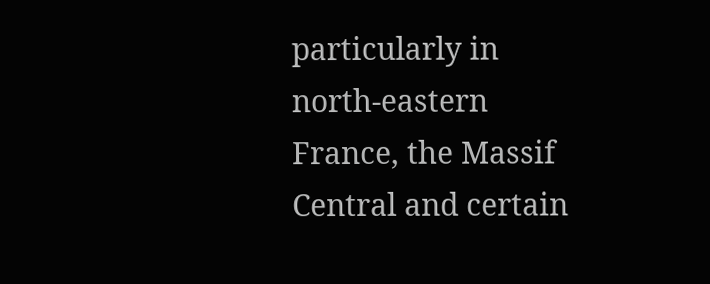particularly in north-eastern France, the Massif Central and certain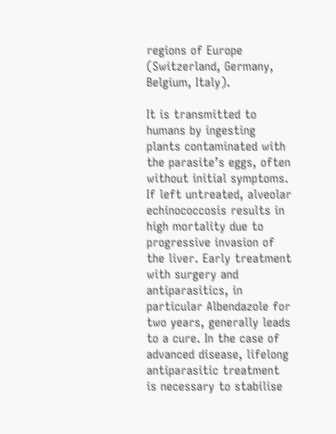regions of Europe (Switzerland, Germany, Belgium, Italy).

It is transmitted to humans by ingesting plants contaminated with the parasite’s eggs, often without initial symptoms. If left untreated, alveolar echinococcosis results in high mortality due to progressive invasion of the liver. Early treatment with surgery and antiparasitics, in particular Albendazole for two years, generally leads to a cure. In the case of advanced disease, lifelong antiparasitic treatment is necessary to stabilise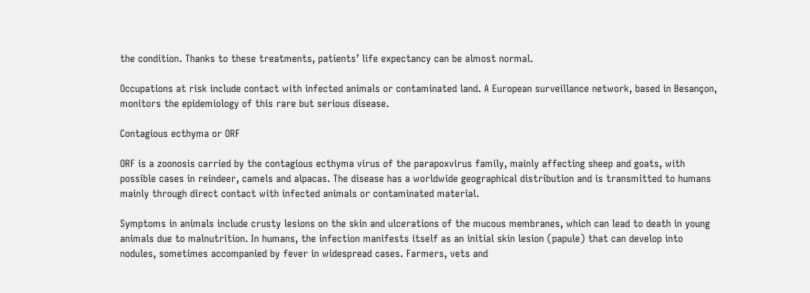the condition. Thanks to these treatments, patients’ life expectancy can be almost normal.

Occupations at risk include contact with infected animals or contaminated land. A European surveillance network, based in Besançon, monitors the epidemiology of this rare but serious disease.

Contagious ecthyma or ORF

ORF is a zoonosis carried by the contagious ecthyma virus of the parapoxvirus family, mainly affecting sheep and goats, with possible cases in reindeer, camels and alpacas. The disease has a worldwide geographical distribution and is transmitted to humans mainly through direct contact with infected animals or contaminated material.

Symptoms in animals include crusty lesions on the skin and ulcerations of the mucous membranes, which can lead to death in young animals due to malnutrition. In humans, the infection manifests itself as an initial skin lesion (papule) that can develop into nodules, sometimes accompanied by fever in widespread cases. Farmers, vets and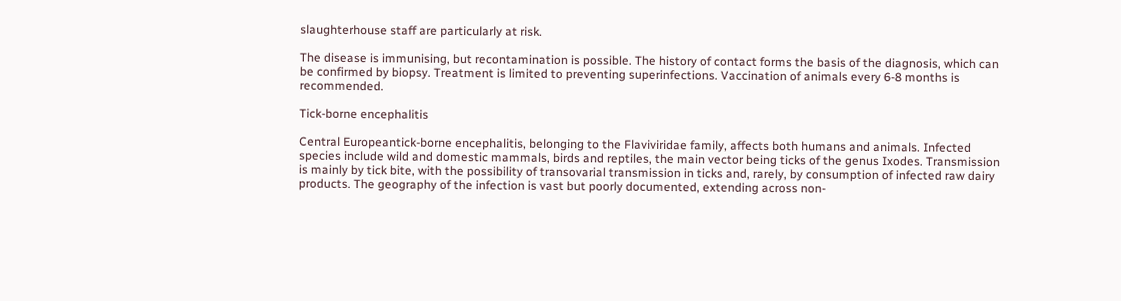slaughterhouse staff are particularly at risk.

The disease is immunising, but recontamination is possible. The history of contact forms the basis of the diagnosis, which can be confirmed by biopsy. Treatment is limited to preventing superinfections. Vaccination of animals every 6-8 months is recommended.

Tick-borne encephalitis

Central Europeantick-borne encephalitis, belonging to the Flaviviridae family, affects both humans and animals. Infected species include wild and domestic mammals, birds and reptiles, the main vector being ticks of the genus Ixodes. Transmission is mainly by tick bite, with the possibility of transovarial transmission in ticks and, rarely, by consumption of infected raw dairy products. The geography of the infection is vast but poorly documented, extending across non-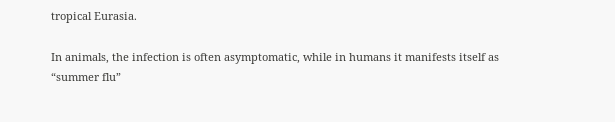tropical Eurasia.

In animals, the infection is often asymptomatic, while in humans it manifests itself as “summer flu”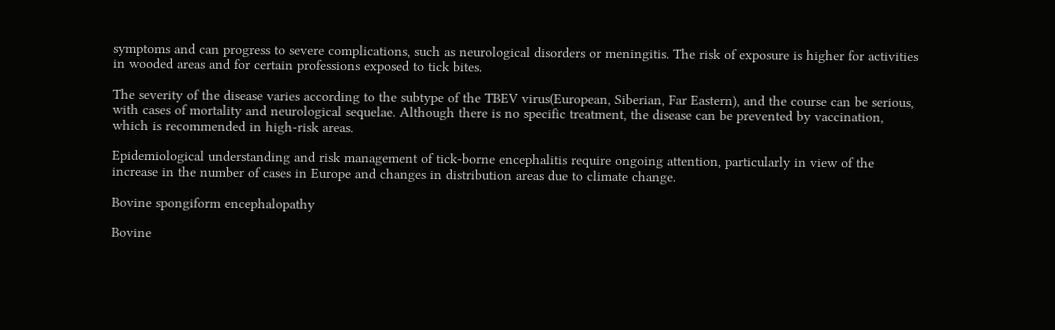symptoms and can progress to severe complications, such as neurological disorders or meningitis. The risk of exposure is higher for activities in wooded areas and for certain professions exposed to tick bites.

The severity of the disease varies according to the subtype of the TBEV virus(European, Siberian, Far Eastern), and the course can be serious, with cases of mortality and neurological sequelae. Although there is no specific treatment, the disease can be prevented by vaccination, which is recommended in high-risk areas.

Epidemiological understanding and risk management of tick-borne encephalitis require ongoing attention, particularly in view of the increase in the number of cases in Europe and changes in distribution areas due to climate change.

Bovine spongiform encephalopathy

Bovine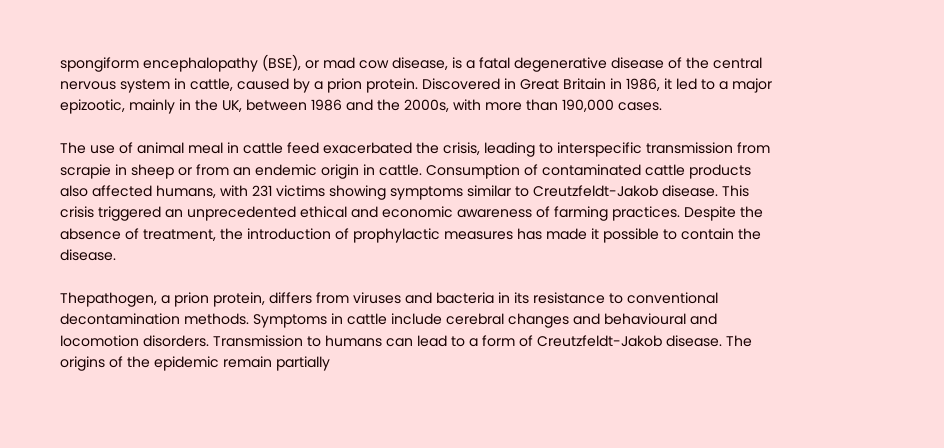spongiform encephalopathy (BSE), or mad cow disease, is a fatal degenerative disease of the central nervous system in cattle, caused by a prion protein. Discovered in Great Britain in 1986, it led to a major epizootic, mainly in the UK, between 1986 and the 2000s, with more than 190,000 cases.

The use of animal meal in cattle feed exacerbated the crisis, leading to interspecific transmission from scrapie in sheep or from an endemic origin in cattle. Consumption of contaminated cattle products also affected humans, with 231 victims showing symptoms similar to Creutzfeldt-Jakob disease. This crisis triggered an unprecedented ethical and economic awareness of farming practices. Despite the absence of treatment, the introduction of prophylactic measures has made it possible to contain the disease.

Thepathogen, a prion protein, differs from viruses and bacteria in its resistance to conventional decontamination methods. Symptoms in cattle include cerebral changes and behavioural and locomotion disorders. Transmission to humans can lead to a form of Creutzfeldt-Jakob disease. The origins of the epidemic remain partially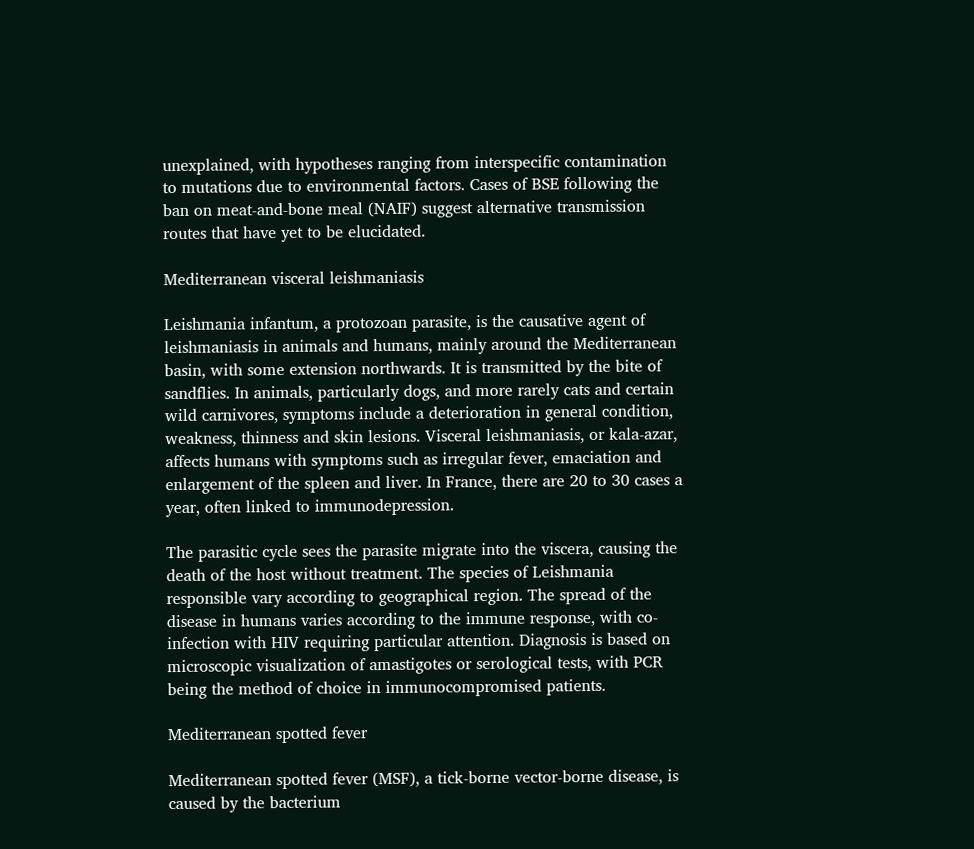unexplained, with hypotheses ranging from interspecific contamination to mutations due to environmental factors. Cases of BSE following the ban on meat-and-bone meal (NAIF) suggest alternative transmission routes that have yet to be elucidated.

Mediterranean visceral leishmaniasis

Leishmania infantum, a protozoan parasite, is the causative agent of leishmaniasis in animals and humans, mainly around the Mediterranean basin, with some extension northwards. It is transmitted by the bite of sandflies. In animals, particularly dogs, and more rarely cats and certain wild carnivores, symptoms include a deterioration in general condition, weakness, thinness and skin lesions. Visceral leishmaniasis, or kala-azar, affects humans with symptoms such as irregular fever, emaciation and enlargement of the spleen and liver. In France, there are 20 to 30 cases a year, often linked to immunodepression.

The parasitic cycle sees the parasite migrate into the viscera, causing the death of the host without treatment. The species of Leishmania responsible vary according to geographical region. The spread of the disease in humans varies according to the immune response, with co-infection with HIV requiring particular attention. Diagnosis is based on microscopic visualization of amastigotes or serological tests, with PCR being the method of choice in immunocompromised patients.

Mediterranean spotted fever

Mediterranean spotted fever (MSF), a tick-borne vector-borne disease, is caused by the bacterium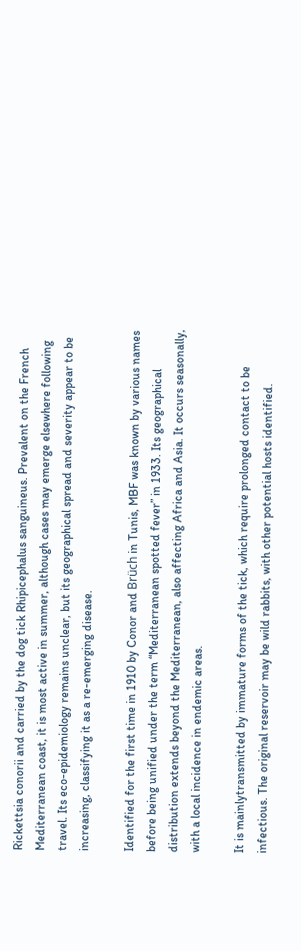Rickettsia conorii and carried by the dog tick Rhipicephalus sanguineus. Prevalent on the French Mediterranean coast, it is most active in summer, although cases may emerge elsewhere following travel. Its eco-epidemiology remains unclear, but its geographical spread and severity appear to be increasing, classifying it as a re-emerging disease.

Identified for the first time in 1910 by Conor and Brüch in Tunis, MBF was known by various names before being unified under the term “Mediterranean spotted fever” in 1933. Its geographical distribution extends beyond the Mediterranean, also affecting Africa and Asia. It occurs seasonally, with a local incidence in endemic areas.

It is mainlytransmitted by immature forms of the tick, which require prolonged contact to be infectious. The original reservoir may be wild rabbits, with other potential hosts identified.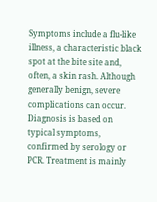Symptoms include a flu-like illness, a characteristic black spot at the bite site and, often, a skin rash. Although generally benign, severe complications can occur. Diagnosis is based on typical symptoms, confirmed by serology or PCR. Treatment is mainly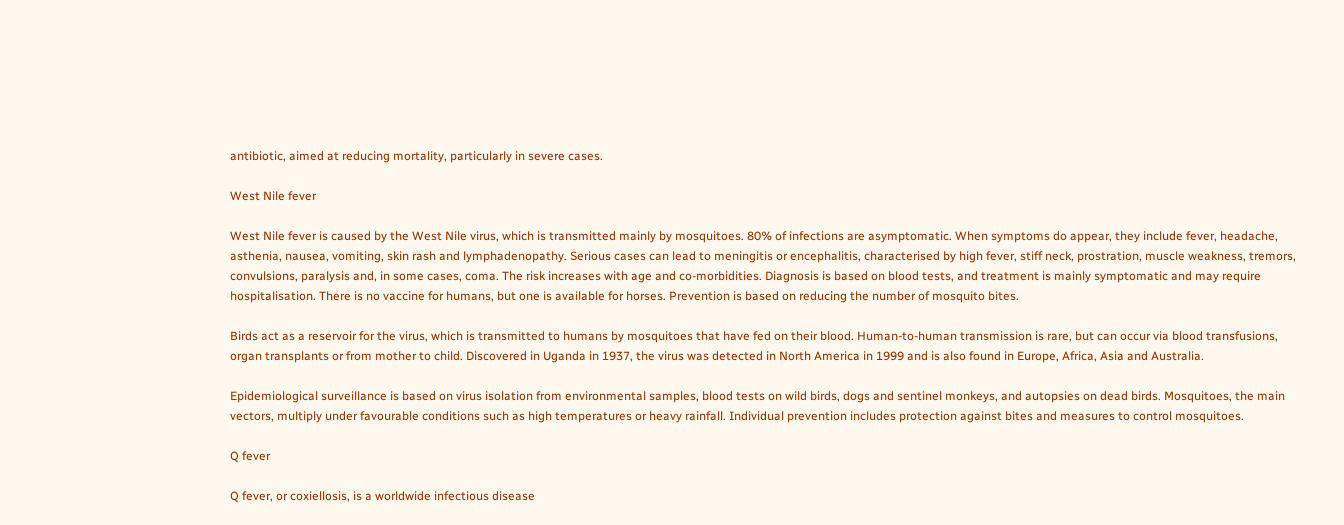antibiotic, aimed at reducing mortality, particularly in severe cases.

West Nile fever

West Nile fever is caused by the West Nile virus, which is transmitted mainly by mosquitoes. 80% of infections are asymptomatic. When symptoms do appear, they include fever, headache, asthenia, nausea, vomiting, skin rash and lymphadenopathy. Serious cases can lead to meningitis or encephalitis, characterised by high fever, stiff neck, prostration, muscle weakness, tremors, convulsions, paralysis and, in some cases, coma. The risk increases with age and co-morbidities. Diagnosis is based on blood tests, and treatment is mainly symptomatic and may require hospitalisation. There is no vaccine for humans, but one is available for horses. Prevention is based on reducing the number of mosquito bites.

Birds act as a reservoir for the virus, which is transmitted to humans by mosquitoes that have fed on their blood. Human-to-human transmission is rare, but can occur via blood transfusions, organ transplants or from mother to child. Discovered in Uganda in 1937, the virus was detected in North America in 1999 and is also found in Europe, Africa, Asia and Australia.

Epidemiological surveillance is based on virus isolation from environmental samples, blood tests on wild birds, dogs and sentinel monkeys, and autopsies on dead birds. Mosquitoes, the main vectors, multiply under favourable conditions such as high temperatures or heavy rainfall. Individual prevention includes protection against bites and measures to control mosquitoes.

Q fever

Q fever, or coxiellosis, is a worldwide infectious disease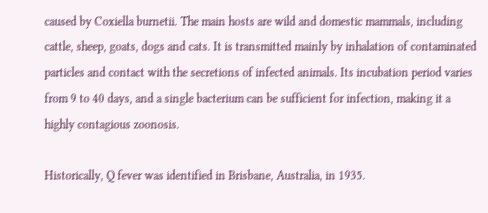caused by Coxiella burnetii. The main hosts are wild and domestic mammals, including cattle, sheep, goats, dogs and cats. It is transmitted mainly by inhalation of contaminated particles and contact with the secretions of infected animals. Its incubation period varies from 9 to 40 days, and a single bacterium can be sufficient for infection, making it a highly contagious zoonosis.

Historically, Q fever was identified in Brisbane, Australia, in 1935.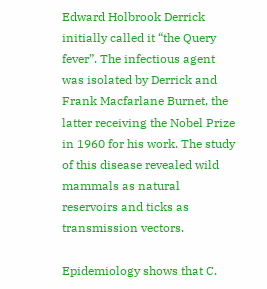Edward Holbrook Derrick initially called it “the Query fever”. The infectious agent was isolated by Derrick and Frank Macfarlane Burnet, the latter receiving the Nobel Prize in 1960 for his work. The study of this disease revealed wild mammals as natural reservoirs and ticks as transmission vectors.

Epidemiology shows that C.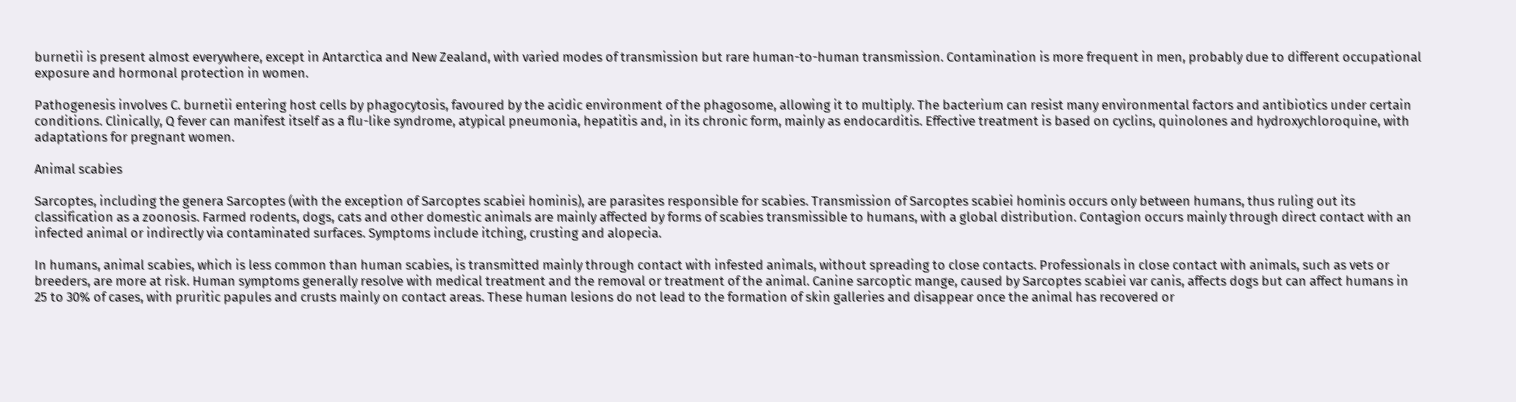burnetii is present almost everywhere, except in Antarctica and New Zealand, with varied modes of transmission but rare human-to-human transmission. Contamination is more frequent in men, probably due to different occupational exposure and hormonal protection in women.

Pathogenesis involves C. burnetii entering host cells by phagocytosis, favoured by the acidic environment of the phagosome, allowing it to multiply. The bacterium can resist many environmental factors and antibiotics under certain conditions. Clinically, Q fever can manifest itself as a flu-like syndrome, atypical pneumonia, hepatitis and, in its chronic form, mainly as endocarditis. Effective treatment is based on cyclins, quinolones and hydroxychloroquine, with adaptations for pregnant women.

Animal scabies

Sarcoptes, including the genera Sarcoptes (with the exception of Sarcoptes scabiei hominis), are parasites responsible for scabies. Transmission of Sarcoptes scabiei hominis occurs only between humans, thus ruling out its classification as a zoonosis. Farmed rodents, dogs, cats and other domestic animals are mainly affected by forms of scabies transmissible to humans, with a global distribution. Contagion occurs mainly through direct contact with an infected animal or indirectly via contaminated surfaces. Symptoms include itching, crusting and alopecia.

In humans, animal scabies, which is less common than human scabies, is transmitted mainly through contact with infested animals, without spreading to close contacts. Professionals in close contact with animals, such as vets or breeders, are more at risk. Human symptoms generally resolve with medical treatment and the removal or treatment of the animal. Canine sarcoptic mange, caused by Sarcoptes scabiei var canis, affects dogs but can affect humans in 25 to 30% of cases, with pruritic papules and crusts mainly on contact areas. These human lesions do not lead to the formation of skin galleries and disappear once the animal has recovered or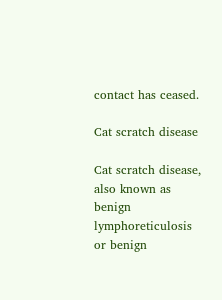contact has ceased.

Cat scratch disease

Cat scratch disease, also known as benign lymphoreticulosis or benign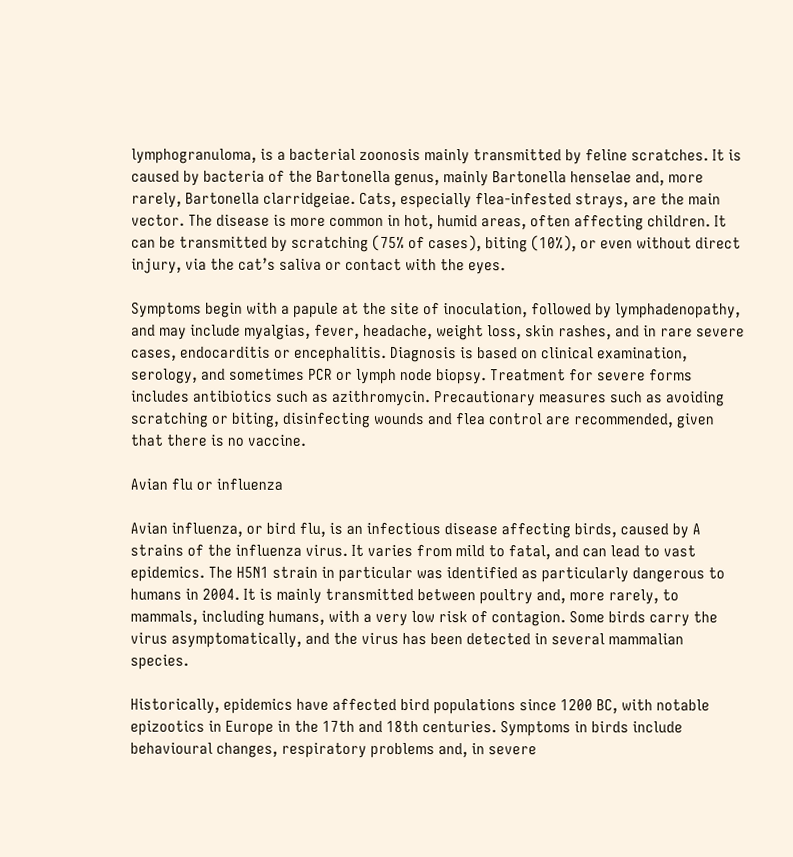lymphogranuloma, is a bacterial zoonosis mainly transmitted by feline scratches. It is caused by bacteria of the Bartonella genus, mainly Bartonella henselae and, more rarely, Bartonella clarridgeiae. Cats, especially flea-infested strays, are the main vector. The disease is more common in hot, humid areas, often affecting children. It can be transmitted by scratching (75% of cases), biting (10%), or even without direct injury, via the cat’s saliva or contact with the eyes.

Symptoms begin with a papule at the site of inoculation, followed by lymphadenopathy, and may include myalgias, fever, headache, weight loss, skin rashes, and in rare severe cases, endocarditis or encephalitis. Diagnosis is based on clinical examination, serology, and sometimes PCR or lymph node biopsy. Treatment for severe forms includes antibiotics such as azithromycin. Precautionary measures such as avoiding scratching or biting, disinfecting wounds and flea control are recommended, given that there is no vaccine.

Avian flu or influenza

Avian influenza, or bird flu, is an infectious disease affecting birds, caused by A strains of the influenza virus. It varies from mild to fatal, and can lead to vast epidemics. The H5N1 strain in particular was identified as particularly dangerous to humans in 2004. It is mainly transmitted between poultry and, more rarely, to mammals, including humans, with a very low risk of contagion. Some birds carry the virus asymptomatically, and the virus has been detected in several mammalian species.

Historically, epidemics have affected bird populations since 1200 BC, with notable epizootics in Europe in the 17th and 18th centuries. Symptoms in birds include behavioural changes, respiratory problems and, in severe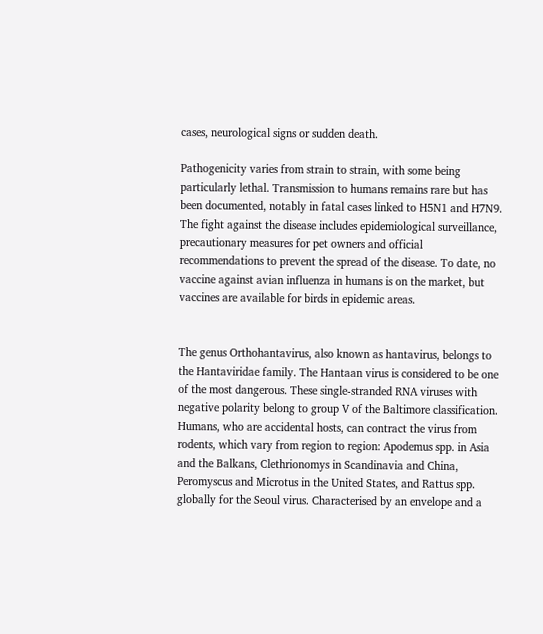cases, neurological signs or sudden death.

Pathogenicity varies from strain to strain, with some being particularly lethal. Transmission to humans remains rare but has been documented, notably in fatal cases linked to H5N1 and H7N9. The fight against the disease includes epidemiological surveillance, precautionary measures for pet owners and official recommendations to prevent the spread of the disease. To date, no vaccine against avian influenza in humans is on the market, but vaccines are available for birds in epidemic areas.


The genus Orthohantavirus, also known as hantavirus, belongs to the Hantaviridae family. The Hantaan virus is considered to be one of the most dangerous. These single-stranded RNA viruses with negative polarity belong to group V of the Baltimore classification. Humans, who are accidental hosts, can contract the virus from rodents, which vary from region to region: Apodemus spp. in Asia and the Balkans, Clethrionomys in Scandinavia and China, Peromyscus and Microtus in the United States, and Rattus spp. globally for the Seoul virus. Characterised by an envelope and a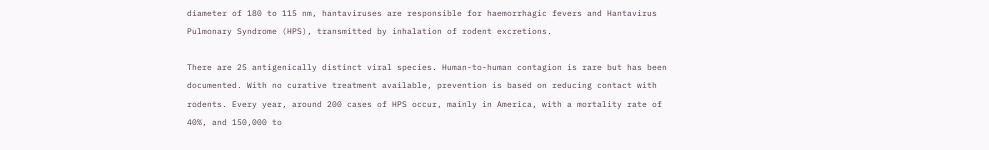diameter of 180 to 115 nm, hantaviruses are responsible for haemorrhagic fevers and Hantavirus Pulmonary Syndrome (HPS), transmitted by inhalation of rodent excretions.

There are 25 antigenically distinct viral species. Human-to-human contagion is rare but has been documented. With no curative treatment available, prevention is based on reducing contact with rodents. Every year, around 200 cases of HPS occur, mainly in America, with a mortality rate of 40%, and 150,000 to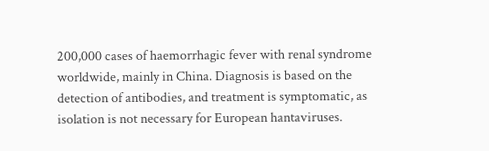200,000 cases of haemorrhagic fever with renal syndrome worldwide, mainly in China. Diagnosis is based on the detection of antibodies, and treatment is symptomatic, as isolation is not necessary for European hantaviruses.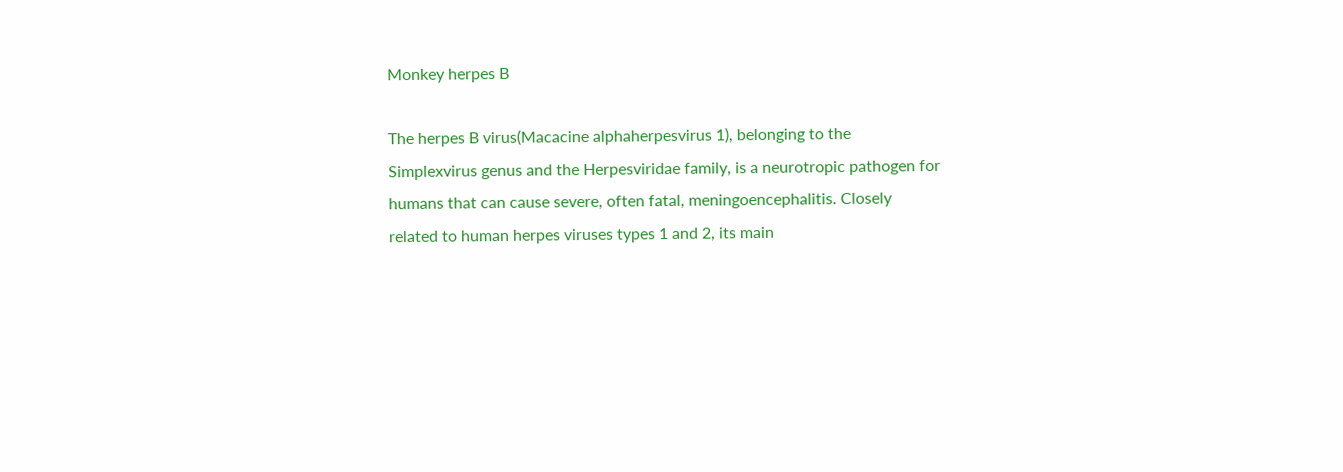Monkey herpes B

The herpes B virus(Macacine alphaherpesvirus 1), belonging to the Simplexvirus genus and the Herpesviridae family, is a neurotropic pathogen for humans that can cause severe, often fatal, meningoencephalitis. Closely related to human herpes viruses types 1 and 2, its main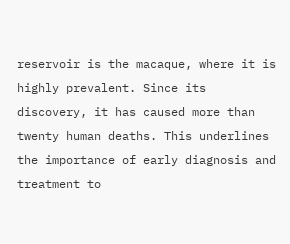reservoir is the macaque, where it is highly prevalent. Since its discovery, it has caused more than twenty human deaths. This underlines the importance of early diagnosis and treatment to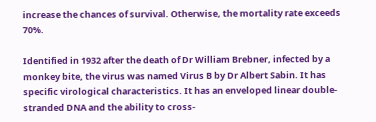increase the chances of survival. Otherwise, the mortality rate exceeds 70%.

Identified in 1932 after the death of Dr William Brebner, infected by a monkey bite, the virus was named Virus B by Dr Albert Sabin. It has specific virological characteristics. It has an enveloped linear double-stranded DNA and the ability to cross-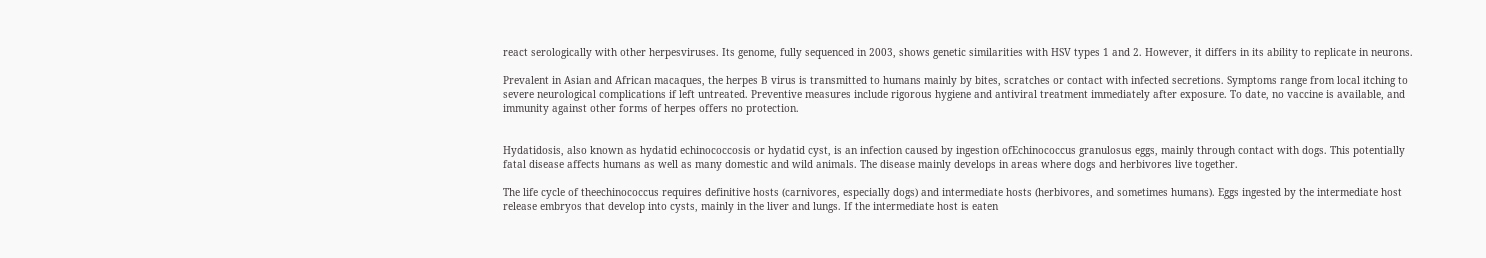react serologically with other herpesviruses. Its genome, fully sequenced in 2003, shows genetic similarities with HSV types 1 and 2. However, it differs in its ability to replicate in neurons.

Prevalent in Asian and African macaques, the herpes B virus is transmitted to humans mainly by bites, scratches or contact with infected secretions. Symptoms range from local itching to severe neurological complications if left untreated. Preventive measures include rigorous hygiene and antiviral treatment immediately after exposure. To date, no vaccine is available, and immunity against other forms of herpes offers no protection.


Hydatidosis, also known as hydatid echinococcosis or hydatid cyst, is an infection caused by ingestion ofEchinococcus granulosus eggs, mainly through contact with dogs. This potentially fatal disease affects humans as well as many domestic and wild animals. The disease mainly develops in areas where dogs and herbivores live together.

The life cycle of theechinococcus requires definitive hosts (carnivores, especially dogs) and intermediate hosts (herbivores, and sometimes humans). Eggs ingested by the intermediate host release embryos that develop into cysts, mainly in the liver and lungs. If the intermediate host is eaten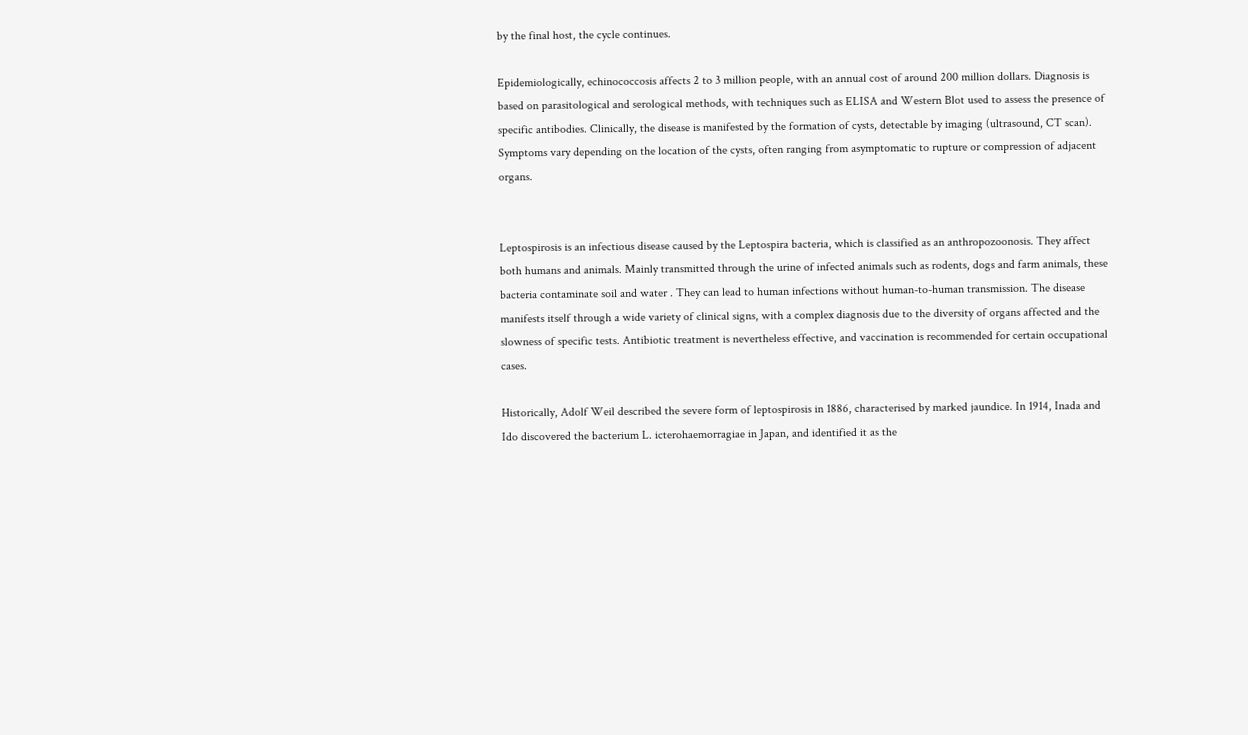by the final host, the cycle continues.

Epidemiologically, echinococcosis affects 2 to 3 million people, with an annual cost of around 200 million dollars. Diagnosis is based on parasitological and serological methods, with techniques such as ELISA and Western Blot used to assess the presence of specific antibodies. Clinically, the disease is manifested by the formation of cysts, detectable by imaging (ultrasound, CT scan). Symptoms vary depending on the location of the cysts, often ranging from asymptomatic to rupture or compression of adjacent organs.


Leptospirosis is an infectious disease caused by the Leptospira bacteria, which is classified as an anthropozoonosis. They affect both humans and animals. Mainly transmitted through the urine of infected animals such as rodents, dogs and farm animals, these bacteria contaminate soil and water . They can lead to human infections without human-to-human transmission. The disease manifests itself through a wide variety of clinical signs, with a complex diagnosis due to the diversity of organs affected and the slowness of specific tests. Antibiotic treatment is nevertheless effective, and vaccination is recommended for certain occupational cases.

Historically, Adolf Weil described the severe form of leptospirosis in 1886, characterised by marked jaundice. In 1914, Inada and Ido discovered the bacterium L. icterohaemorragiae in Japan, and identified it as the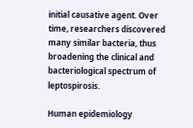initial causative agent. Over time, researchers discovered many similar bacteria, thus broadening the clinical and bacteriological spectrum of leptospirosis.

Human epidemiology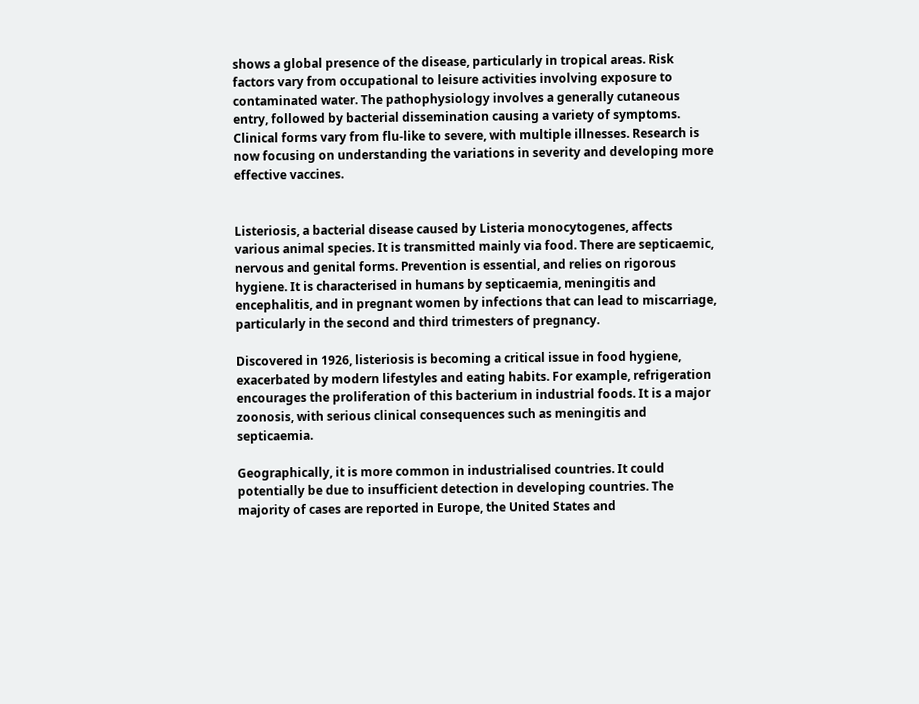shows a global presence of the disease, particularly in tropical areas. Risk factors vary from occupational to leisure activities involving exposure to contaminated water. The pathophysiology involves a generally cutaneous entry, followed by bacterial dissemination causing a variety of symptoms. Clinical forms vary from flu-like to severe, with multiple illnesses. Research is now focusing on understanding the variations in severity and developing more effective vaccines.


Listeriosis, a bacterial disease caused by Listeria monocytogenes, affects various animal species. It is transmitted mainly via food. There are septicaemic, nervous and genital forms. Prevention is essential, and relies on rigorous hygiene. It is characterised in humans by septicaemia, meningitis and encephalitis, and in pregnant women by infections that can lead to miscarriage, particularly in the second and third trimesters of pregnancy.

Discovered in 1926, listeriosis is becoming a critical issue in food hygiene, exacerbated by modern lifestyles and eating habits. For example, refrigeration encourages the proliferation of this bacterium in industrial foods. It is a major zoonosis, with serious clinical consequences such as meningitis and septicaemia.

Geographically, it is more common in industrialised countries. It could potentially be due to insufficient detection in developing countries. The majority of cases are reported in Europe, the United States and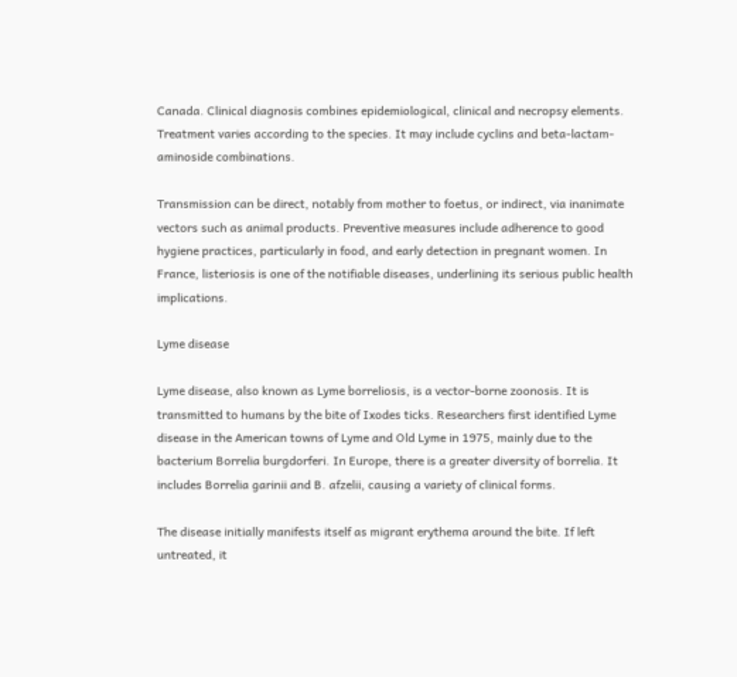Canada. Clinical diagnosis combines epidemiological, clinical and necropsy elements. Treatment varies according to the species. It may include cyclins and beta-lactam-aminoside combinations.

Transmission can be direct, notably from mother to foetus, or indirect, via inanimate vectors such as animal products. Preventive measures include adherence to good hygiene practices, particularly in food, and early detection in pregnant women. In France, listeriosis is one of the notifiable diseases, underlining its serious public health implications.

Lyme disease

Lyme disease, also known as Lyme borreliosis, is a vector-borne zoonosis. It is transmitted to humans by the bite of Ixodes ticks. Researchers first identified Lyme disease in the American towns of Lyme and Old Lyme in 1975, mainly due to the bacterium Borrelia burgdorferi. In Europe, there is a greater diversity of borrelia. It includes Borrelia garinii and B. afzelii, causing a variety of clinical forms.

The disease initially manifests itself as migrant erythema around the bite. If left untreated, it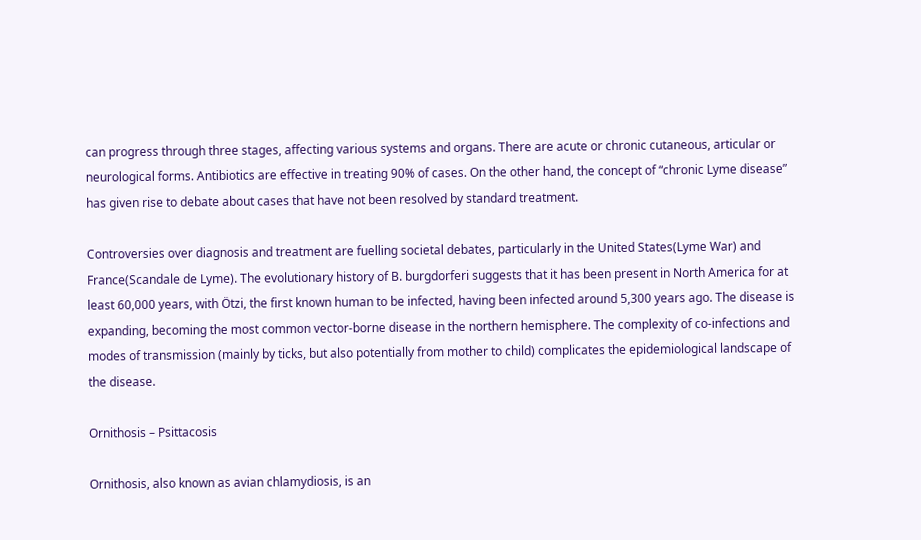can progress through three stages, affecting various systems and organs. There are acute or chronic cutaneous, articular or neurological forms. Antibiotics are effective in treating 90% of cases. On the other hand, the concept of “chronic Lyme disease” has given rise to debate about cases that have not been resolved by standard treatment.

Controversies over diagnosis and treatment are fuelling societal debates, particularly in the United States(Lyme War) and France(Scandale de Lyme). The evolutionary history of B. burgdorferi suggests that it has been present in North America for at least 60,000 years, with Ötzi, the first known human to be infected, having been infected around 5,300 years ago. The disease is expanding, becoming the most common vector-borne disease in the northern hemisphere. The complexity of co-infections and modes of transmission (mainly by ticks, but also potentially from mother to child) complicates the epidemiological landscape of the disease.

Ornithosis – Psittacosis

Ornithosis, also known as avian chlamydiosis, is an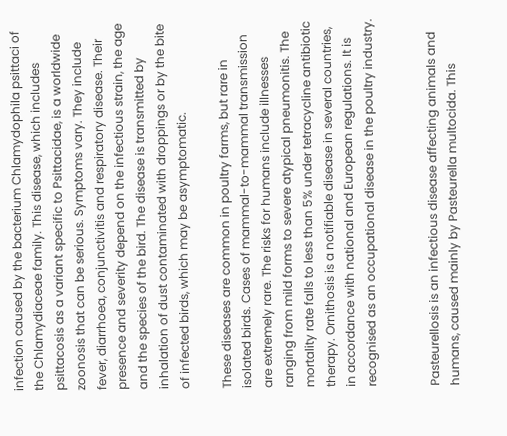infection caused by the bacterium Chlamydophila psittaci of the Chlamydiaceae family. This disease, which includes psittacosis as a variant specific to Psittacidae, is a worldwide zoonosis that can be serious. Symptoms vary. They include fever, diarrhoea, conjunctivitis and respiratory disease. Their presence and severity depend on the infectious strain, the age and the species of the bird. The disease is transmitted by inhalation of dust contaminated with droppings or by the bite of infected birds, which may be asymptomatic.

These diseases are common in poultry farms, but rare in isolated birds. Cases of mammal-to-mammal transmission are extremely rare. The risks for humans include illnesses ranging from mild forms to severe atypical pneumonitis. The mortality rate falls to less than 5% under tetracycline antibiotic therapy. Ornithosis is a notifiable disease in several countries, in accordance with national and European regulations. It is recognised as an occupational disease in the poultry industry.


Pasteurellosis is an infectious disease affecting animals and humans, caused mainly by Pasteurella multocida. This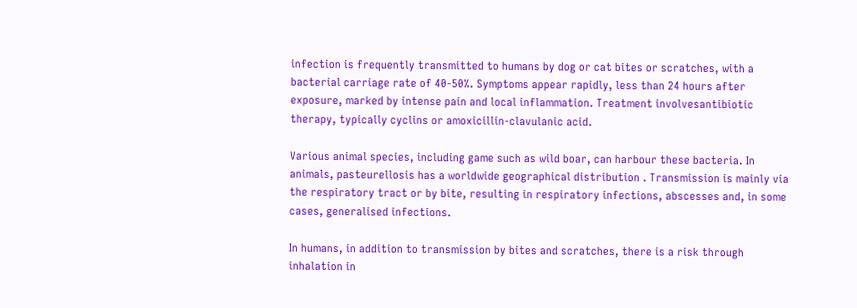infection is frequently transmitted to humans by dog or cat bites or scratches, with a bacterial carriage rate of 40-50%. Symptoms appear rapidly, less than 24 hours after exposure, marked by intense pain and local inflammation. Treatment involvesantibiotic therapy, typically cyclins or amoxicillin-clavulanic acid.

Various animal species, including game such as wild boar, can harbour these bacteria. In animals, pasteurellosis has a worldwide geographical distribution . Transmission is mainly via the respiratory tract or by bite, resulting in respiratory infections, abscesses and, in some cases, generalised infections.

In humans, in addition to transmission by bites and scratches, there is a risk through inhalation in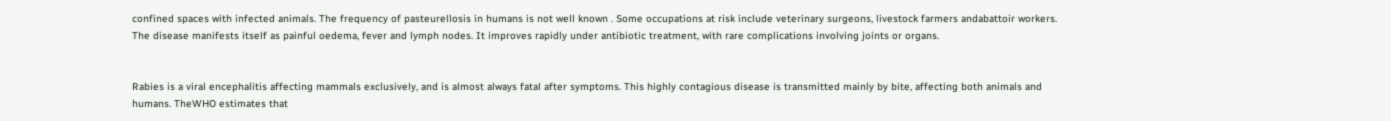confined spaces with infected animals. The frequency of pasteurellosis in humans is not well known . Some occupations at risk include veterinary surgeons, livestock farmers andabattoir workers. The disease manifests itself as painful oedema, fever and lymph nodes. It improves rapidly under antibiotic treatment, with rare complications involving joints or organs.


Rabies is a viral encephalitis affecting mammals exclusively, and is almost always fatal after symptoms. This highly contagious disease is transmitted mainly by bite, affecting both animals and humans. TheWHO estimates that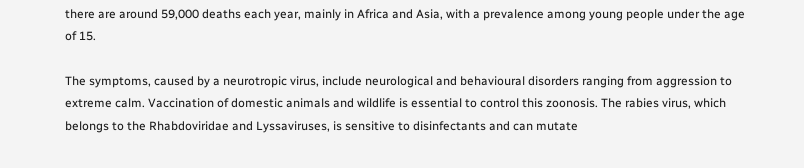there are around 59,000 deaths each year, mainly in Africa and Asia, with a prevalence among young people under the age of 15.

The symptoms, caused by a neurotropic virus, include neurological and behavioural disorders ranging from aggression to extreme calm. Vaccination of domestic animals and wildlife is essential to control this zoonosis. The rabies virus, which belongs to the Rhabdoviridae and Lyssaviruses, is sensitive to disinfectants and can mutate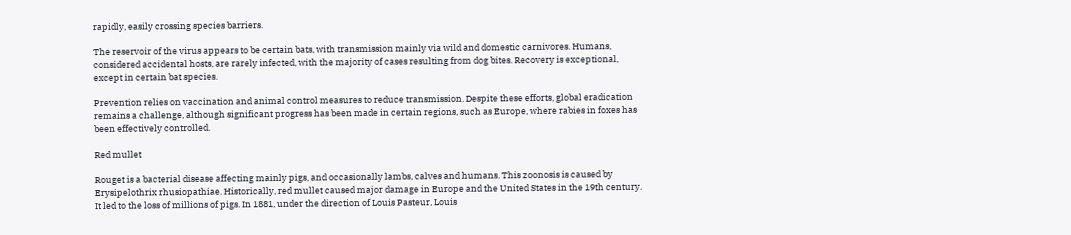rapidly, easily crossing species barriers.

The reservoir of the virus appears to be certain bats, with transmission mainly via wild and domestic carnivores. Humans, considered accidental hosts, are rarely infected, with the majority of cases resulting from dog bites. Recovery is exceptional, except in certain bat species.

Prevention relies on vaccination and animal control measures to reduce transmission. Despite these efforts, global eradication remains a challenge, although significant progress has been made in certain regions, such as Europe, where rabies in foxes has been effectively controlled.

Red mullet

Rouget is a bacterial disease affecting mainly pigs, and occasionally lambs, calves and humans. This zoonosis is caused by Erysipelothrix rhusiopathiae. Historically, red mullet caused major damage in Europe and the United States in the 19th century. It led to the loss of millions of pigs. In 1881, under the direction of Louis Pasteur, Louis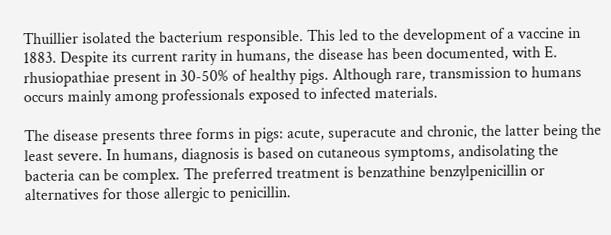Thuillier isolated the bacterium responsible. This led to the development of a vaccine in 1883. Despite its current rarity in humans, the disease has been documented, with E. rhusiopathiae present in 30-50% of healthy pigs. Although rare, transmission to humans occurs mainly among professionals exposed to infected materials.

The disease presents three forms in pigs: acute, superacute and chronic, the latter being the least severe. In humans, diagnosis is based on cutaneous symptoms, andisolating the bacteria can be complex. The preferred treatment is benzathine benzylpenicillin or alternatives for those allergic to penicillin.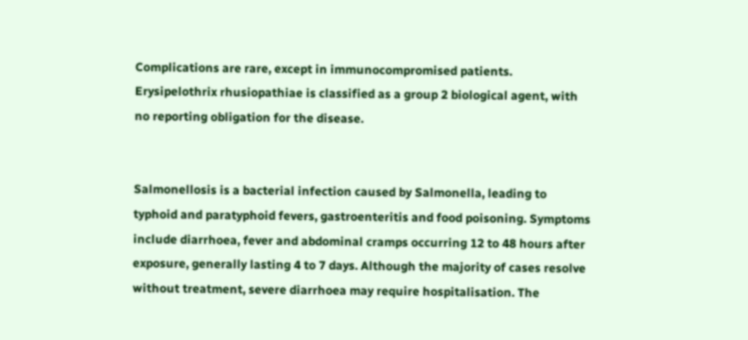Complications are rare, except in immunocompromised patients. Erysipelothrix rhusiopathiae is classified as a group 2 biological agent, with no reporting obligation for the disease.


Salmonellosis is a bacterial infection caused by Salmonella, leading to typhoid and paratyphoid fevers, gastroenteritis and food poisoning. Symptoms include diarrhoea, fever and abdominal cramps occurring 12 to 48 hours after exposure, generally lasting 4 to 7 days. Although the majority of cases resolve without treatment, severe diarrhoea may require hospitalisation. The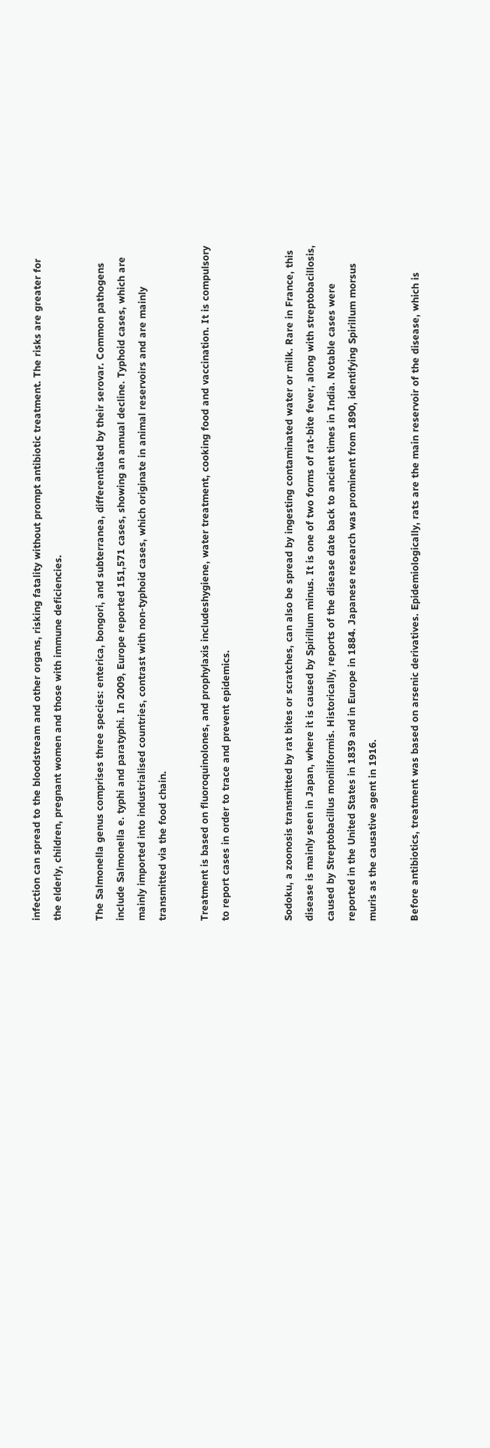infection can spread to the bloodstream and other organs, risking fatality without prompt antibiotic treatment. The risks are greater for the elderly, children, pregnant women and those with immune deficiencies.

The Salmonella genus comprises three species: enterica, bongori, and subterranea, differentiated by their serovar. Common pathogens include Salmonella e. typhi and paratyphi. In 2009, Europe reported 151,571 cases, showing an annual decline. Typhoid cases, which are mainly imported into industrialised countries, contrast with non-typhoid cases, which originate in animal reservoirs and are mainly transmitted via the food chain.

Treatment is based on fluoroquinolones, and prophylaxis includeshygiene, water treatment, cooking food and vaccination. It is compulsory to report cases in order to trace and prevent epidemics.


Sodoku, a zoonosis transmitted by rat bites or scratches, can also be spread by ingesting contaminated water or milk. Rare in France, this disease is mainly seen in Japan, where it is caused by Spirillum minus. It is one of two forms of rat-bite fever, along with streptobacillosis, caused by Streptobacillus moniliformis. Historically, reports of the disease date back to ancient times in India. Notable cases were reported in the United States in 1839 and in Europe in 1884. Japanese research was prominent from 1890, identifying Spirillum morsus muris as the causative agent in 1916.

Before antibiotics, treatment was based on arsenic derivatives. Epidemiologically, rats are the main reservoir of the disease, which is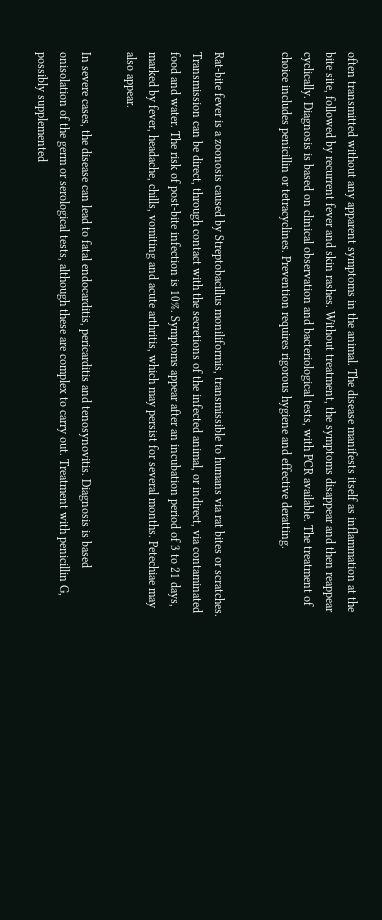often transmitted without any apparent symptoms in the animal. The disease manifests itself as inflammation at the bite site, followed by recurrent fever and skin rashes. Without treatment, the symptoms disappear and then reappear cyclically. Diagnosis is based on clinical observation and bacteriological tests, with PCR available. The treatment of choice includes penicillin or tetracyclines. Prevention requires rigorous hygiene and effective deratting.


Rat-bite fever is a zoonosis caused by Streptobacillus moniliformis, transmissible to humans via rat bites or scratches. Transmission can be direct, through contact with the secretions of the infected animal, or indirect, via contaminated food and water. The risk of post-bite infection is 10%. Symptoms appear after an incubation period of 3 to 21 days, marked by fever, headache, chills, vomiting and acute arthritis, which may persist for several months. Petechiae may also appear.

In severe cases, the disease can lead to fatal endocarditis, pericarditis and tenosynovitis. Diagnosis is based onisolation of the germ or serological tests, although these are complex to carry out. Treatment with penicillin G, possibly supplemented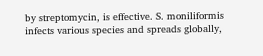by streptomycin, is effective. S. moniliformis infects various species and spreads globally,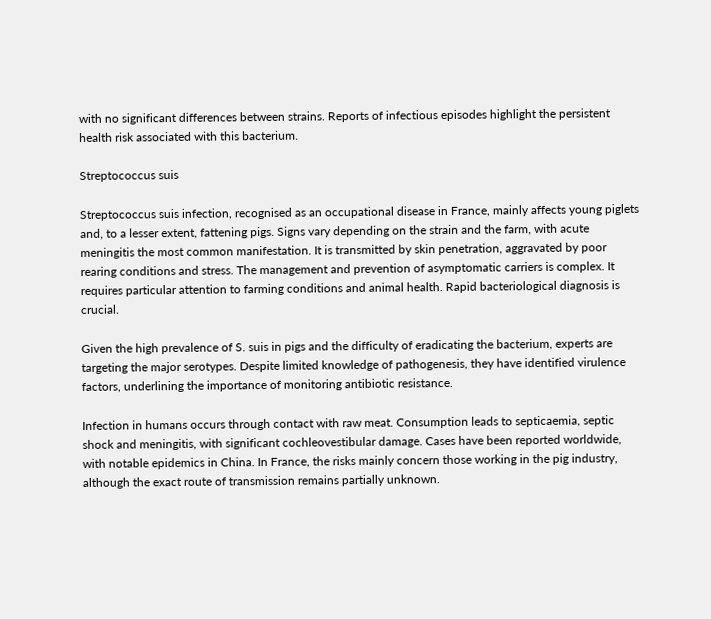with no significant differences between strains. Reports of infectious episodes highlight the persistent health risk associated with this bacterium.

Streptococcus suis

Streptococcus suis infection, recognised as an occupational disease in France, mainly affects young piglets and, to a lesser extent, fattening pigs. Signs vary depending on the strain and the farm, with acute meningitis the most common manifestation. It is transmitted by skin penetration, aggravated by poor rearing conditions and stress. The management and prevention of asymptomatic carriers is complex. It requires particular attention to farming conditions and animal health. Rapid bacteriological diagnosis is crucial.

Given the high prevalence of S. suis in pigs and the difficulty of eradicating the bacterium, experts are targeting the major serotypes. Despite limited knowledge of pathogenesis, they have identified virulence factors, underlining the importance of monitoring antibiotic resistance.

Infection in humans occurs through contact with raw meat. Consumption leads to septicaemia, septic shock and meningitis, with significant cochleovestibular damage. Cases have been reported worldwide, with notable epidemics in China. In France, the risks mainly concern those working in the pig industry, although the exact route of transmission remains partially unknown.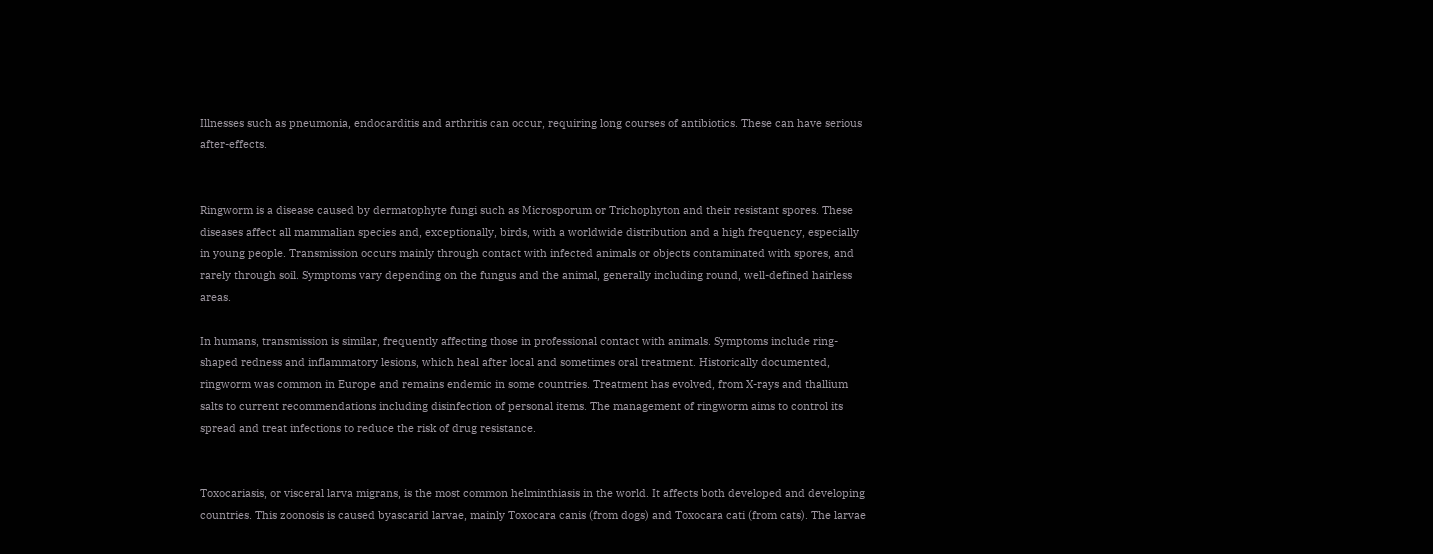Illnesses such as pneumonia, endocarditis and arthritis can occur, requiring long courses of antibiotics. These can have serious after-effects.


Ringworm is a disease caused by dermatophyte fungi such as Microsporum or Trichophyton and their resistant spores. These diseases affect all mammalian species and, exceptionally, birds, with a worldwide distribution and a high frequency, especially in young people. Transmission occurs mainly through contact with infected animals or objects contaminated with spores, and rarely through soil. Symptoms vary depending on the fungus and the animal, generally including round, well-defined hairless areas.

In humans, transmission is similar, frequently affecting those in professional contact with animals. Symptoms include ring-shaped redness and inflammatory lesions, which heal after local and sometimes oral treatment. Historically documented, ringworm was common in Europe and remains endemic in some countries. Treatment has evolved, from X-rays and thallium salts to current recommendations including disinfection of personal items. The management of ringworm aims to control its spread and treat infections to reduce the risk of drug resistance.


Toxocariasis, or visceral larva migrans, is the most common helminthiasis in the world. It affects both developed and developing countries. This zoonosis is caused byascarid larvae, mainly Toxocara canis (from dogs) and Toxocara cati (from cats). The larvae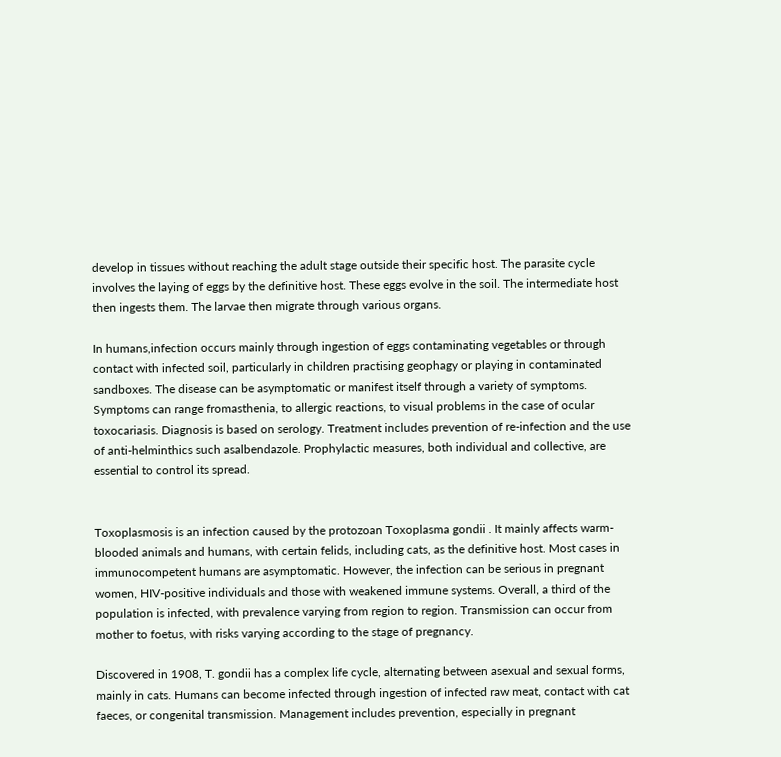develop in tissues without reaching the adult stage outside their specific host. The parasite cycle involves the laying of eggs by the definitive host. These eggs evolve in the soil. The intermediate host then ingests them. The larvae then migrate through various organs.

In humans,infection occurs mainly through ingestion of eggs contaminating vegetables or through contact with infected soil, particularly in children practising geophagy or playing in contaminated sandboxes. The disease can be asymptomatic or manifest itself through a variety of symptoms. Symptoms can range fromasthenia, to allergic reactions, to visual problems in the case of ocular toxocariasis. Diagnosis is based on serology. Treatment includes prevention of re-infection and the use of anti-helminthics such asalbendazole. Prophylactic measures, both individual and collective, are essential to control its spread.


Toxoplasmosis is an infection caused by the protozoan Toxoplasma gondii . It mainly affects warm-blooded animals and humans, with certain felids, including cats, as the definitive host. Most cases in immunocompetent humans are asymptomatic. However, the infection can be serious in pregnant women, HIV-positive individuals and those with weakened immune systems. Overall, a third of the population is infected, with prevalence varying from region to region. Transmission can occur from mother to foetus, with risks varying according to the stage of pregnancy.

Discovered in 1908, T. gondii has a complex life cycle, alternating between asexual and sexual forms, mainly in cats. Humans can become infected through ingestion of infected raw meat, contact with cat faeces, or congenital transmission. Management includes prevention, especially in pregnant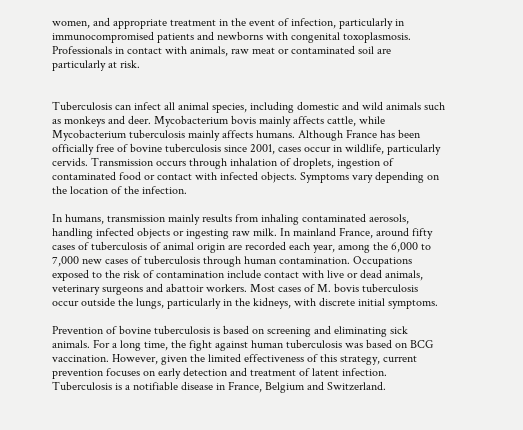women, and appropriate treatment in the event of infection, particularly in immunocompromised patients and newborns with congenital toxoplasmosis. Professionals in contact with animals, raw meat or contaminated soil are particularly at risk.


Tuberculosis can infect all animal species, including domestic and wild animals such as monkeys and deer. Mycobacterium bovis mainly affects cattle, while Mycobacterium tuberculosis mainly affects humans. Although France has been officially free of bovine tuberculosis since 2001, cases occur in wildlife, particularly cervids. Transmission occurs through inhalation of droplets, ingestion of contaminated food or contact with infected objects. Symptoms vary depending on the location of the infection.

In humans, transmission mainly results from inhaling contaminated aerosols, handling infected objects or ingesting raw milk. In mainland France, around fifty cases of tuberculosis of animal origin are recorded each year, among the 6,000 to 7,000 new cases of tuberculosis through human contamination. Occupations exposed to the risk of contamination include contact with live or dead animals, veterinary surgeons and abattoir workers. Most cases of M. bovis tuberculosis occur outside the lungs, particularly in the kidneys, with discrete initial symptoms.

Prevention of bovine tuberculosis is based on screening and eliminating sick animals. For a long time, the fight against human tuberculosis was based on BCG vaccination. However, given the limited effectiveness of this strategy, current prevention focuses on early detection and treatment of latent infection. Tuberculosis is a notifiable disease in France, Belgium and Switzerland.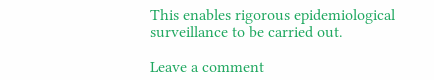This enables rigorous epidemiological surveillance to be carried out.

Leave a comment